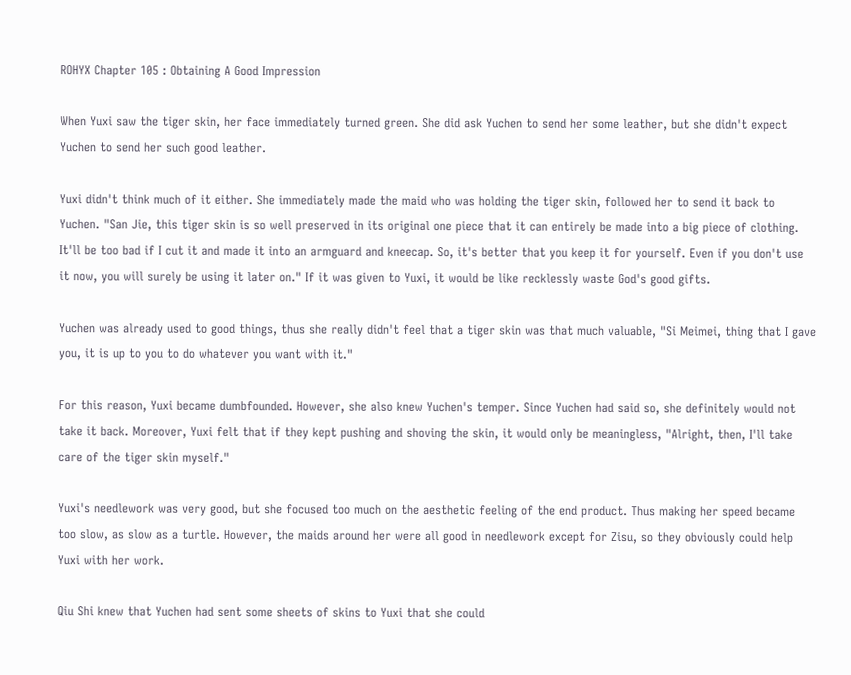ROHYX Chapter 105 : Obtaining A Good Impression

When Yuxi saw the tiger skin, her face immediately turned green. She did ask Yuchen to send her some leather, but she didn't expect Yuchen to send her such good leather.

Yuxi didn't think much of it either. She immediately made the maid who was holding the tiger skin, followed her to send it back to Yuchen. "San Jie, this tiger skin is so well preserved in its original one piece that it can entirely be made into a big piece of clothing. It'll be too bad if I cut it and made it into an armguard and kneecap. So, it's better that you keep it for yourself. Even if you don't use it now, you will surely be using it later on." If it was given to Yuxi, it would be like recklessly waste God's good gifts.

Yuchen was already used to good things, thus she really didn't feel that a tiger skin was that much valuable, "Si Meimei, thing that I gave you, it is up to you to do whatever you want with it."

For this reason, Yuxi became dumbfounded. However, she also knew Yuchen's temper. Since Yuchen had said so, she definitely would not take it back. Moreover, Yuxi felt that if they kept pushing and shoving the skin, it would only be meaningless, "Alright, then, I'll take care of the tiger skin myself."

Yuxi's needlework was very good, but she focused too much on the aesthetic feeling of the end product. Thus making her speed became too slow, as slow as a turtle. However, the maids around her were all good in needlework except for Zisu, so they obviously could help Yuxi with her work.

Qiu Shi knew that Yuchen had sent some sheets of skins to Yuxi that she could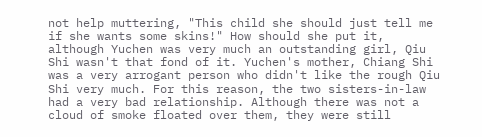not help muttering, "This child she should just tell me if she wants some skins!" How should she put it, although Yuchen was very much an outstanding girl, Qiu Shi wasn't that fond of it. Yuchen's mother, Chiang Shi was a very arrogant person who didn't like the rough Qiu Shi very much. For this reason, the two sisters-in-law had a very bad relationship. Although there was not a cloud of smoke floated over them, they were still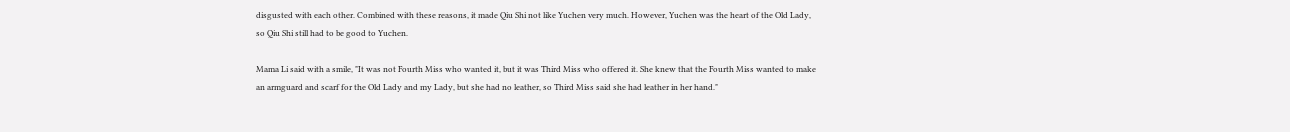disgusted with each other. Combined with these reasons, it made Qiu Shi not like Yuchen very much. However, Yuchen was the heart of the Old Lady, so Qiu Shi still had to be good to Yuchen.

Mama Li said with a smile, "It was not Fourth Miss who wanted it, but it was Third Miss who offered it. She knew that the Fourth Miss wanted to make an armguard and scarf for the Old Lady and my Lady, but she had no leather, so Third Miss said she had leather in her hand."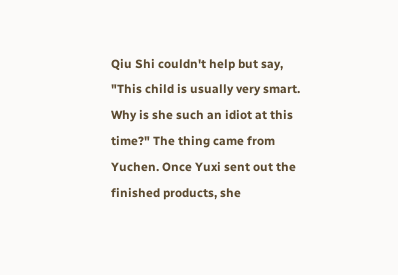Qiu Shi couldn't help but say, "This child is usually very smart. Why is she such an idiot at this time?" The thing came from Yuchen. Once Yuxi sent out the finished products, she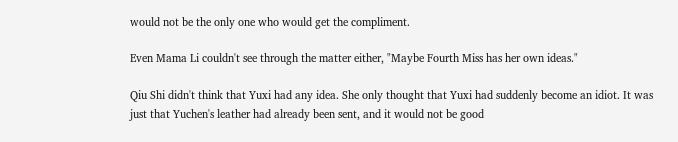would not be the only one who would get the compliment.

Even Mama Li couldn't see through the matter either, "Maybe Fourth Miss has her own ideas."

Qiu Shi didn't think that Yuxi had any idea. She only thought that Yuxi had suddenly become an idiot. It was just that Yuchen's leather had already been sent, and it would not be good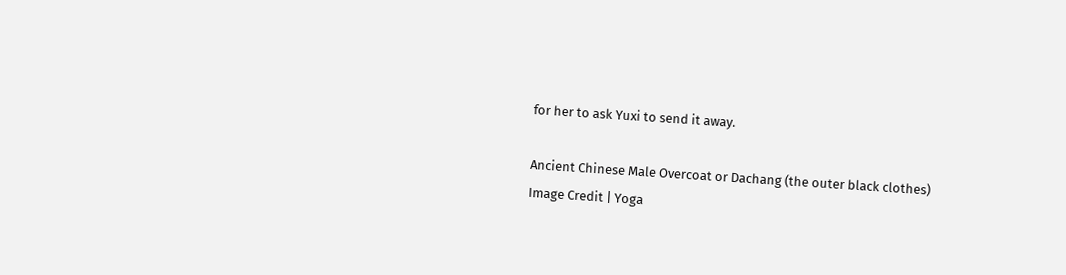for her to ask Yuxi to send it away.

Ancient Chinese Male Overcoat or Dachang (the outer black clothes)
Image Credit | Yoga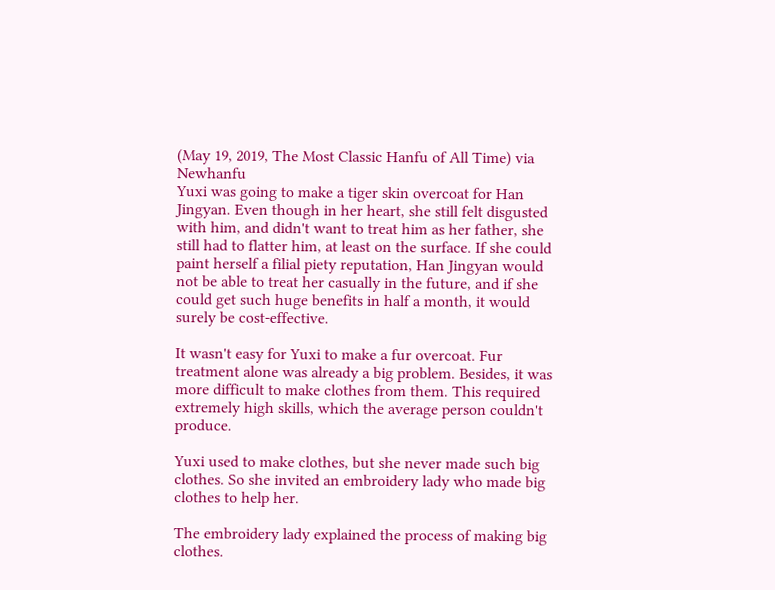(May 19, 2019, The Most Classic Hanfu of All Time) via Newhanfu
Yuxi was going to make a tiger skin overcoat for Han Jingyan. Even though in her heart, she still felt disgusted with him, and didn't want to treat him as her father, she still had to flatter him, at least on the surface. If she could paint herself a filial piety reputation, Han Jingyan would not be able to treat her casually in the future, and if she could get such huge benefits in half a month, it would surely be cost-effective.

It wasn't easy for Yuxi to make a fur overcoat. Fur treatment alone was already a big problem. Besides, it was more difficult to make clothes from them. This required extremely high skills, which the average person couldn't produce.

Yuxi used to make clothes, but she never made such big clothes. So she invited an embroidery lady who made big clothes to help her.

The embroidery lady explained the process of making big clothes.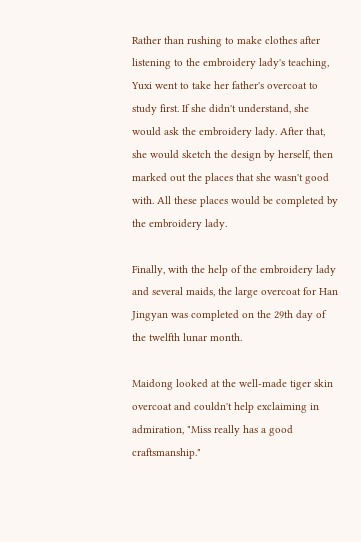Rather than rushing to make clothes after listening to the embroidery lady's teaching, Yuxi went to take her father's overcoat to study first. If she didn't understand, she would ask the embroidery lady. After that, she would sketch the design by herself, then marked out the places that she wasn't good with. All these places would be completed by the embroidery lady.

Finally, with the help of the embroidery lady and several maids, the large overcoat for Han Jingyan was completed on the 29th day of the twelfth lunar month.

Maidong looked at the well-made tiger skin overcoat and couldn't help exclaiming in admiration, "Miss really has a good craftsmanship."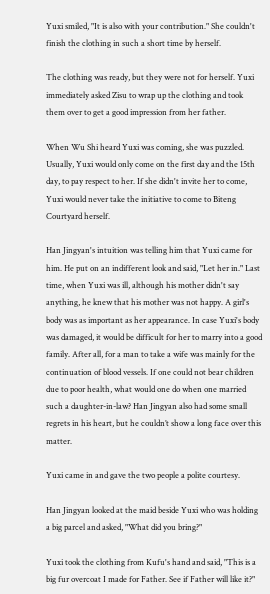Yuxi smiled, "It is also with your contribution." She couldn't finish the clothing in such a short time by herself.

The clothing was ready, but they were not for herself. Yuxi immediately asked Zisu to wrap up the clothing and took them over to get a good impression from her father.

When Wu Shi heard Yuxi was coming, she was puzzled. Usually, Yuxi would only come on the first day and the 15th day, to pay respect to her. If she didn't invite her to come, Yuxi would never take the initiative to come to Biteng Courtyard herself.

Han Jingyan's intuition was telling him that Yuxi came for him. He put on an indifferent look and said, "Let her in." Last time, when Yuxi was ill, although his mother didn't say anything, he knew that his mother was not happy. A girl's body was as important as her appearance. In case Yuxi's body was damaged, it would be difficult for her to marry into a good family. After all, for a man to take a wife was mainly for the continuation of blood vessels. If one could not bear children due to poor health, what would one do when one married such a daughter-in-law? Han Jingyan also had some small regrets in his heart, but he couldn’t show a long face over this matter.

Yuxi came in and gave the two people a polite courtesy.

Han Jingyan looked at the maid beside Yuxi who was holding a big parcel and asked, "What did you bring?"

Yuxi took the clothing from Kufu's hand and said, "This is a big fur overcoat I made for Father. See if Father will like it?"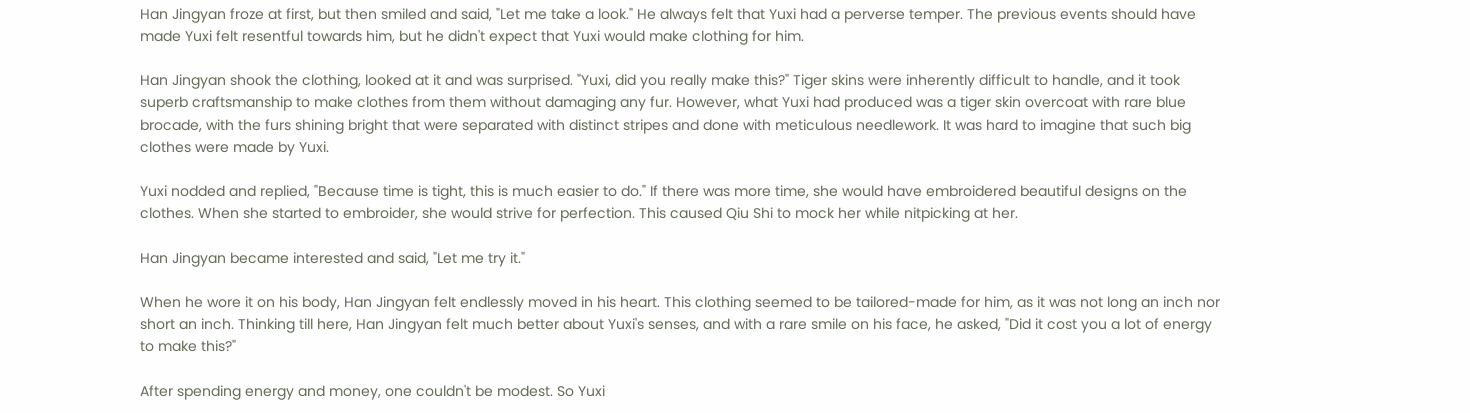Han Jingyan froze at first, but then smiled and said, "Let me take a look." He always felt that Yuxi had a perverse temper. The previous events should have made Yuxi felt resentful towards him, but he didn't expect that Yuxi would make clothing for him.

Han Jingyan shook the clothing, looked at it and was surprised. "Yuxi, did you really make this?" Tiger skins were inherently difficult to handle, and it took superb craftsmanship to make clothes from them without damaging any fur. However, what Yuxi had produced was a tiger skin overcoat with rare blue brocade, with the furs shining bright that were separated with distinct stripes and done with meticulous needlework. It was hard to imagine that such big clothes were made by Yuxi.

Yuxi nodded and replied, "Because time is tight, this is much easier to do." If there was more time, she would have embroidered beautiful designs on the clothes. When she started to embroider, she would strive for perfection. This caused Qiu Shi to mock her while nitpicking at her.

Han Jingyan became interested and said, "Let me try it."

When he wore it on his body, Han Jingyan felt endlessly moved in his heart. This clothing seemed to be tailored-made for him, as it was not long an inch nor short an inch. Thinking till here, Han Jingyan felt much better about Yuxi's senses, and with a rare smile on his face, he asked, "Did it cost you a lot of energy to make this?"

After spending energy and money, one couldn't be modest. So Yuxi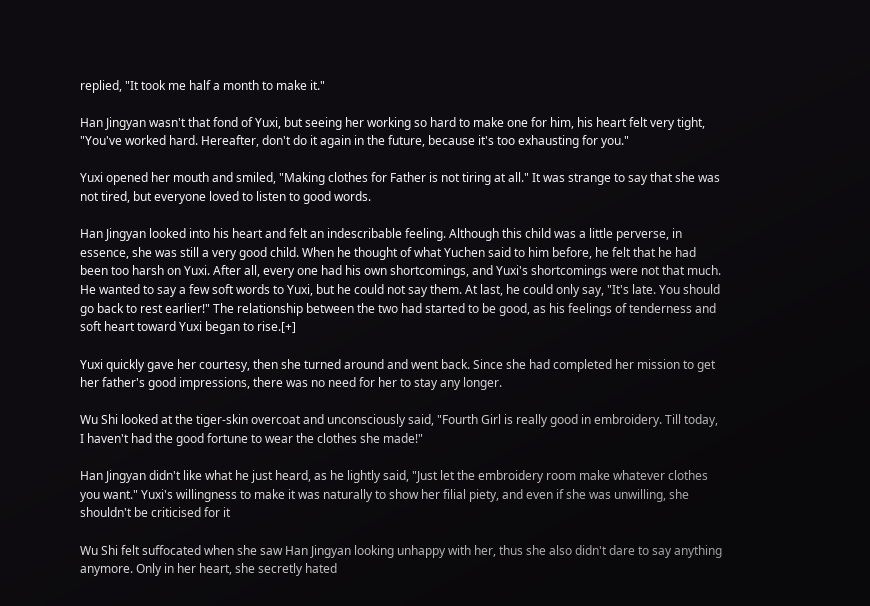replied, "It took me half a month to make it."

Han Jingyan wasn't that fond of Yuxi, but seeing her working so hard to make one for him, his heart felt very tight, "You've worked hard. Hereafter, don't do it again in the future, because it's too exhausting for you."

Yuxi opened her mouth and smiled, "Making clothes for Father is not tiring at all." It was strange to say that she was not tired, but everyone loved to listen to good words.

Han Jingyan looked into his heart and felt an indescribable feeling. Although this child was a little perverse, in essence, she was still a very good child. When he thought of what Yuchen said to him before, he felt that he had been too harsh on Yuxi. After all, every one had his own shortcomings, and Yuxi's shortcomings were not that much. He wanted to say a few soft words to Yuxi, but he could not say them. At last, he could only say, "It's late. You should go back to rest earlier!" The relationship between the two had started to be good, as his feelings of tenderness and soft heart toward Yuxi began to rise.[+]

Yuxi quickly gave her courtesy, then she turned around and went back. Since she had completed her mission to get her father's good impressions, there was no need for her to stay any longer.

Wu Shi looked at the tiger-skin overcoat and unconsciously said, "Fourth Girl is really good in embroidery. Till today, I haven't had the good fortune to wear the clothes she made!"

Han Jingyan didn't like what he just heard, as he lightly said, "Just let the embroidery room make whatever clothes you want." Yuxi's willingness to make it was naturally to show her filial piety, and even if she was unwilling, she shouldn't be criticised for it

Wu Shi felt suffocated when she saw Han Jingyan looking unhappy with her, thus she also didn't dare to say anything anymore. Only in her heart, she secretly hated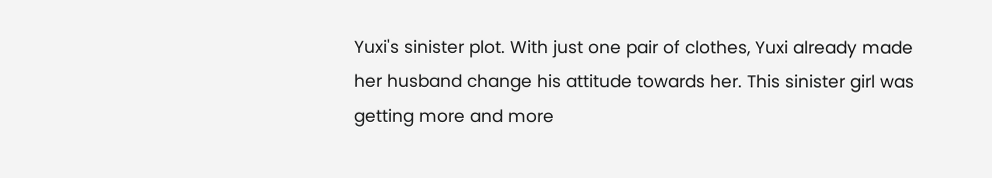Yuxi's sinister plot. With just one pair of clothes, Yuxi already made her husband change his attitude towards her. This sinister girl was getting more and more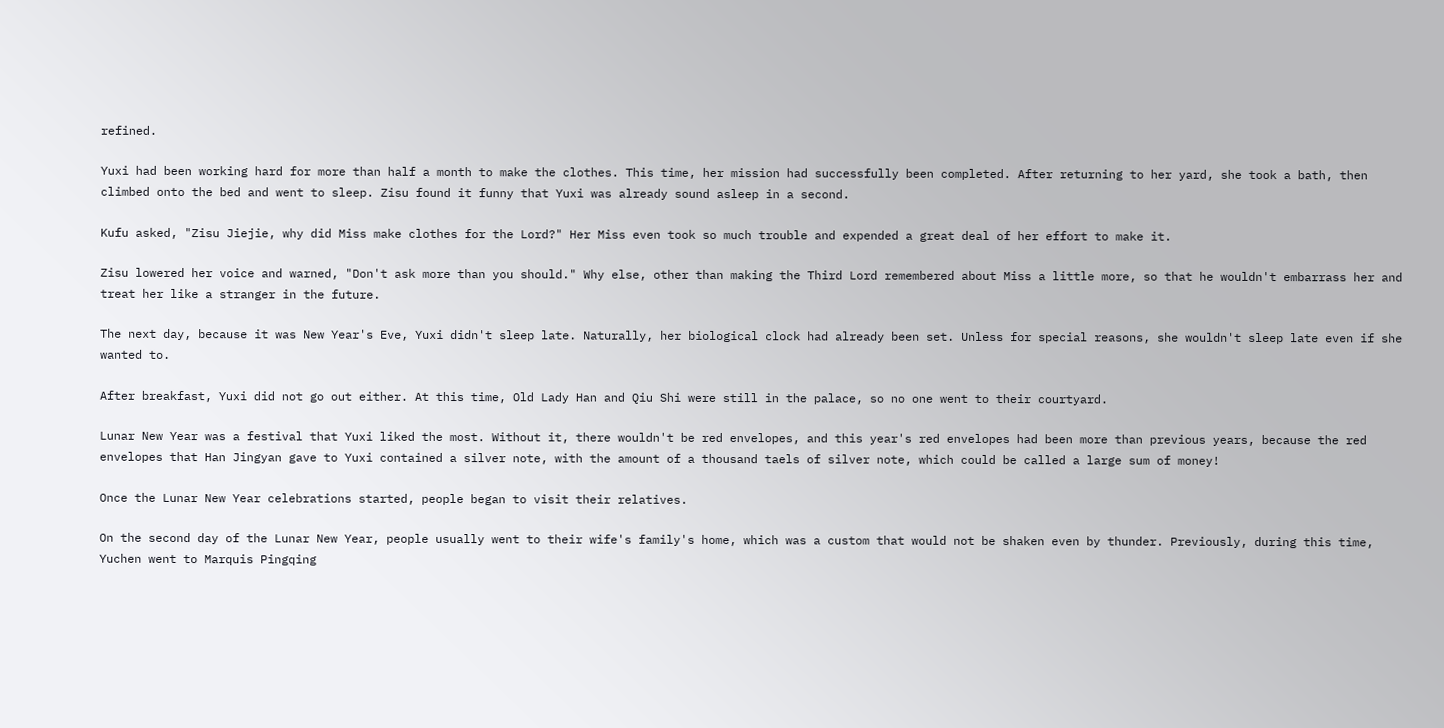refined.

Yuxi had been working hard for more than half a month to make the clothes. This time, her mission had successfully been completed. After returning to her yard, she took a bath, then climbed onto the bed and went to sleep. Zisu found it funny that Yuxi was already sound asleep in a second.

Kufu asked, "Zisu Jiejie, why did Miss make clothes for the Lord?" Her Miss even took so much trouble and expended a great deal of her effort to make it.

Zisu lowered her voice and warned, "Don't ask more than you should." Why else, other than making the Third Lord remembered about Miss a little more, so that he wouldn't embarrass her and treat her like a stranger in the future.

The next day, because it was New Year's Eve, Yuxi didn't sleep late. Naturally, her biological clock had already been set. Unless for special reasons, she wouldn't sleep late even if she wanted to.

After breakfast, Yuxi did not go out either. At this time, Old Lady Han and Qiu Shi were still in the palace, so no one went to their courtyard.

Lunar New Year was a festival that Yuxi liked the most. Without it, there wouldn't be red envelopes, and this year's red envelopes had been more than previous years, because the red envelopes that Han Jingyan gave to Yuxi contained a silver note, with the amount of a thousand taels of silver note, which could be called a large sum of money!

Once the Lunar New Year celebrations started, people began to visit their relatives.

On the second day of the Lunar New Year, people usually went to their wife's family's home, which was a custom that would not be shaken even by thunder. Previously, during this time, Yuchen went to Marquis Pingqing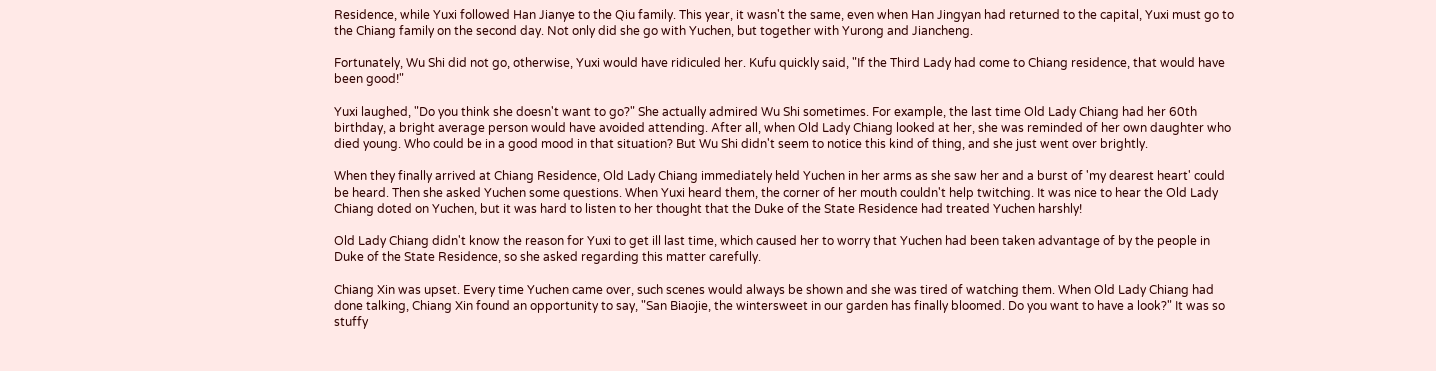Residence, while Yuxi followed Han Jianye to the Qiu family. This year, it wasn't the same, even when Han Jingyan had returned to the capital, Yuxi must go to the Chiang family on the second day. Not only did she go with Yuchen, but together with Yurong and Jiancheng.

Fortunately, Wu Shi did not go, otherwise, Yuxi would have ridiculed her. Kufu quickly said, "If the Third Lady had come to Chiang residence, that would have been good!"

Yuxi laughed, "Do you think she doesn't want to go?" She actually admired Wu Shi sometimes. For example, the last time Old Lady Chiang had her 60th birthday, a bright average person would have avoided attending. After all, when Old Lady Chiang looked at her, she was reminded of her own daughter who died young. Who could be in a good mood in that situation? But Wu Shi didn't seem to notice this kind of thing, and she just went over brightly.

When they finally arrived at Chiang Residence, Old Lady Chiang immediately held Yuchen in her arms as she saw her and a burst of 'my dearest heart' could be heard. Then she asked Yuchen some questions. When Yuxi heard them, the corner of her mouth couldn't help twitching. It was nice to hear the Old Lady Chiang doted on Yuchen, but it was hard to listen to her thought that the Duke of the State Residence had treated Yuchen harshly!

Old Lady Chiang didn't know the reason for Yuxi to get ill last time, which caused her to worry that Yuchen had been taken advantage of by the people in Duke of the State Residence, so she asked regarding this matter carefully.

Chiang Xin was upset. Every time Yuchen came over, such scenes would always be shown and she was tired of watching them. When Old Lady Chiang had done talking, Chiang Xin found an opportunity to say, "San Biaojie, the wintersweet in our garden has finally bloomed. Do you want to have a look?" It was so stuffy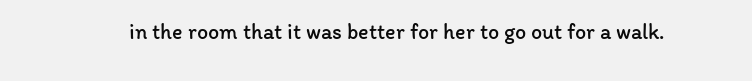in the room that it was better for her to go out for a walk.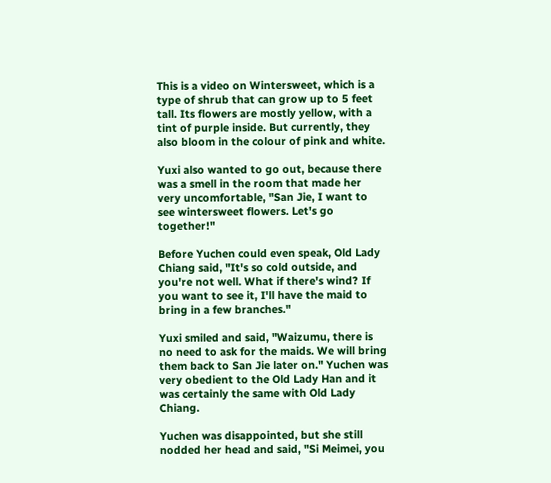This is a video on Wintersweet, which is a type of shrub that can grow up to 5 feet tall. Its flowers are mostly yellow, with a tint of purple inside. But currently, they also bloom in the colour of pink and white.

Yuxi also wanted to go out, because there was a smell in the room that made her very uncomfortable, "San Jie, I want to see wintersweet flowers. Let's go together!"

Before Yuchen could even speak, Old Lady Chiang said, "It's so cold outside, and you're not well. What if there's wind? If you want to see it, I'll have the maid to bring in a few branches."

Yuxi smiled and said, "Waizumu, there is no need to ask for the maids. We will bring them back to San Jie later on." Yuchen was very obedient to the Old Lady Han and it was certainly the same with Old Lady Chiang.

Yuchen was disappointed, but she still nodded her head and said, "Si Meimei, you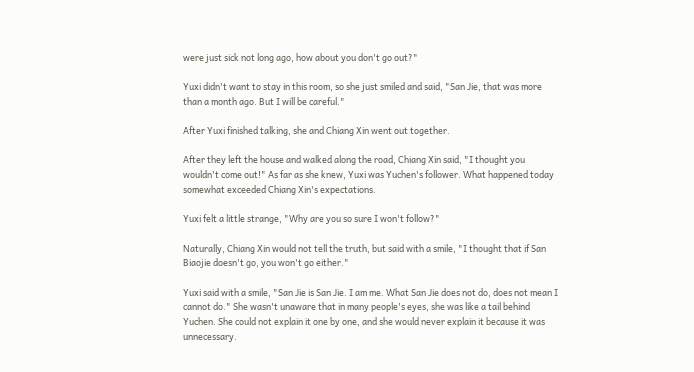were just sick not long ago, how about you don't go out?"

Yuxi didn't want to stay in this room, so she just smiled and said, "San Jie, that was more than a month ago. But I will be careful."

After Yuxi finished talking, she and Chiang Xin went out together.

After they left the house and walked along the road, Chiang Xin said, "I thought you wouldn't come out!" As far as she knew, Yuxi was Yuchen's follower. What happened today somewhat exceeded Chiang Xin's expectations.

Yuxi felt a little strange, "Why are you so sure I won't follow?"

Naturally, Chiang Xin would not tell the truth, but said with a smile, "I thought that if San Biaojie doesn't go, you won't go either."

Yuxi said with a smile, "San Jie is San Jie. I am me. What San Jie does not do, does not mean I cannot do." She wasn't unaware that in many people's eyes, she was like a tail behind Yuchen. She could not explain it one by one, and she would never explain it because it was unnecessary.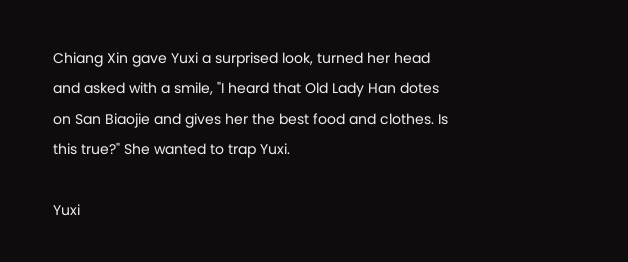Chiang Xin gave Yuxi a surprised look, turned her head and asked with a smile, "I heard that Old Lady Han dotes on San Biaojie and gives her the best food and clothes. Is this true?" She wanted to trap Yuxi.

Yuxi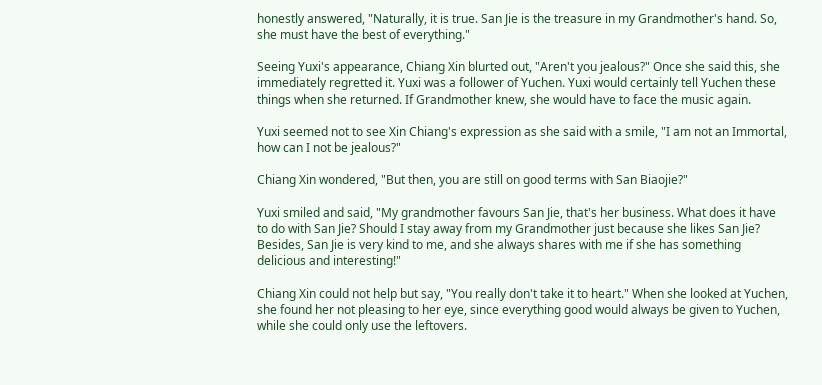honestly answered, "Naturally, it is true. San Jie is the treasure in my Grandmother's hand. So, she must have the best of everything."

Seeing Yuxi's appearance, Chiang Xin blurted out, "Aren't you jealous?" Once she said this, she immediately regretted it. Yuxi was a follower of Yuchen. Yuxi would certainly tell Yuchen these things when she returned. If Grandmother knew, she would have to face the music again.

Yuxi seemed not to see Xin Chiang's expression as she said with a smile, "I am not an Immortal, how can I not be jealous?"

Chiang Xin wondered, "But then, you are still on good terms with San Biaojie?"

Yuxi smiled and said, "My grandmother favours San Jie, that's her business. What does it have to do with San Jie? Should I stay away from my Grandmother just because she likes San Jie? Besides, San Jie is very kind to me, and she always shares with me if she has something delicious and interesting!"

Chiang Xin could not help but say, "You really don't take it to heart." When she looked at Yuchen, she found her not pleasing to her eye, since everything good would always be given to Yuchen, while she could only use the leftovers.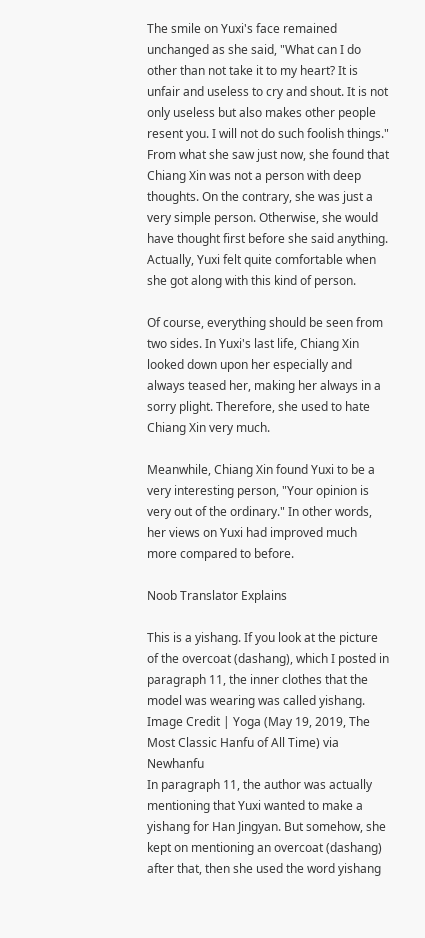The smile on Yuxi's face remained unchanged as she said, "What can I do other than not take it to my heart? It is unfair and useless to cry and shout. It is not only useless but also makes other people resent you. I will not do such foolish things." From what she saw just now, she found that Chiang Xin was not a person with deep thoughts. On the contrary, she was just a very simple person. Otherwise, she would have thought first before she said anything. Actually, Yuxi felt quite comfortable when she got along with this kind of person.

Of course, everything should be seen from two sides. In Yuxi's last life, Chiang Xin looked down upon her especially and always teased her, making her always in a sorry plight. Therefore, she used to hate Chiang Xin very much.

Meanwhile, Chiang Xin found Yuxi to be a very interesting person, "Your opinion is very out of the ordinary." In other words, her views on Yuxi had improved much more compared to before.

Noob Translator Explains

This is a yishang. If you look at the picture of the overcoat (dashang), which I posted in paragraph 11, the inner clothes that the model was wearing was called yishang.
Image Credit | Yoga (May 19, 2019, The Most Classic Hanfu of All Time) via Newhanfu
In paragraph 11, the author was actually mentioning that Yuxi wanted to make a yishang for Han Jingyan. But somehow, she kept on mentioning an overcoat (dashang) after that, then she used the word yishang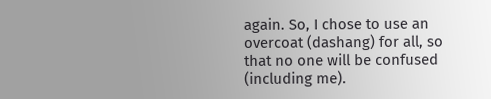again. So, I chose to use an overcoat (dashang) for all, so that no one will be confused (including me).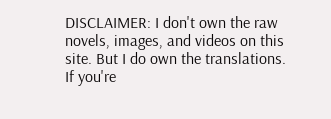DISCLAIMER: I don't own the raw novels, images, and videos on this site. But I do own the translations. If you're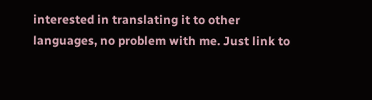interested in translating it to other languages, no problem with me. Just link to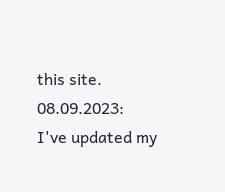this site. 08.09.2023: I've updated my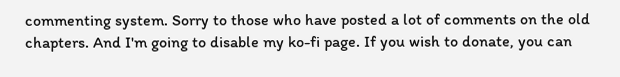commenting system. Sorry to those who have posted a lot of comments on the old chapters. And I'm going to disable my ko-fi page. If you wish to donate, you can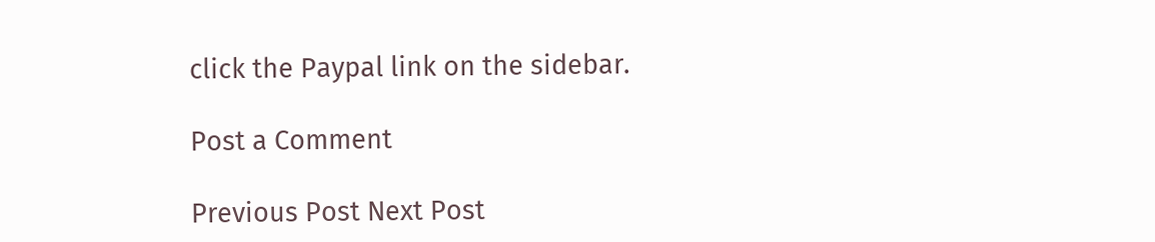click the Paypal link on the sidebar.

Post a Comment

Previous Post Next Post